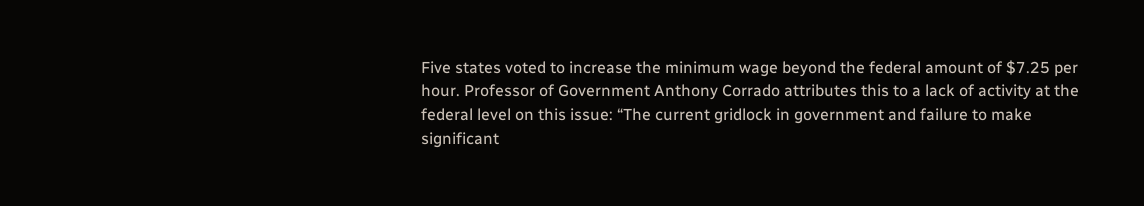Five states voted to increase the minimum wage beyond the federal amount of $7.25 per hour. Professor of Government Anthony Corrado attributes this to a lack of activity at the federal level on this issue: “The current gridlock in government and failure to make significant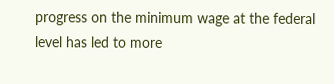progress on the minimum wage at the federal level has led to more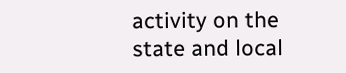activity on the state and local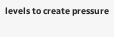levels to create pressure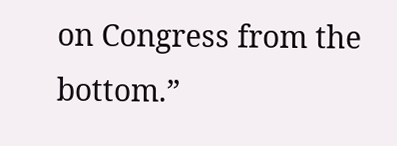on Congress from the bottom.”